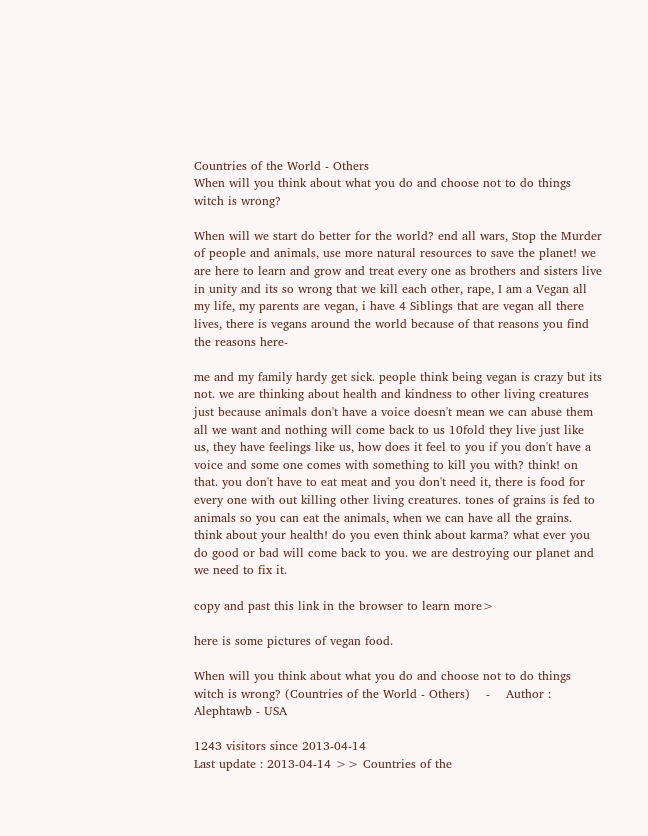Countries of the World - Others
When will you think about what you do and choose not to do things witch is wrong?

When will we start do better for the world? end all wars, Stop the Murder of people and animals, use more natural resources to save the planet! we are here to learn and grow and treat every one as brothers and sisters live in unity and its so wrong that we kill each other, rape, I am a Vegan all my life, my parents are vegan, i have 4 Siblings that are vegan all there lives, there is vegans around the world because of that reasons you find the reasons here-

me and my family hardy get sick. people think being vegan is crazy but its not. we are thinking about health and kindness to other living creatures just because animals don't have a voice doesn't mean we can abuse them all we want and nothing will come back to us 10fold they live just like us, they have feelings like us, how does it feel to you if you don't have a voice and some one comes with something to kill you with? think! on that. you don't have to eat meat and you don't need it, there is food for every one with out killing other living creatures. tones of grains is fed to animals so you can eat the animals, when we can have all the grains. think about your health! do you even think about karma? what ever you do good or bad will come back to you. we are destroying our planet and we need to fix it.

copy and past this link in the browser to learn more>

here is some pictures of vegan food.

When will you think about what you do and choose not to do things witch is wrong? (Countries of the World - Others)    -    Author : Alephtawb - USA

1243 visitors since 2013-04-14
Last update : 2013-04-14 >> Countries of the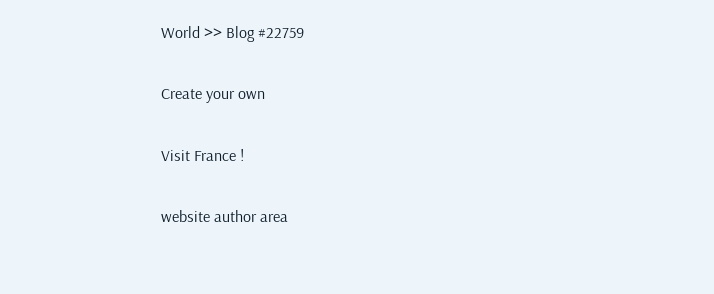World >> Blog #22759

Create your own

Visit France !

website author area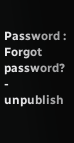Password :
Forgot password? - unpublish